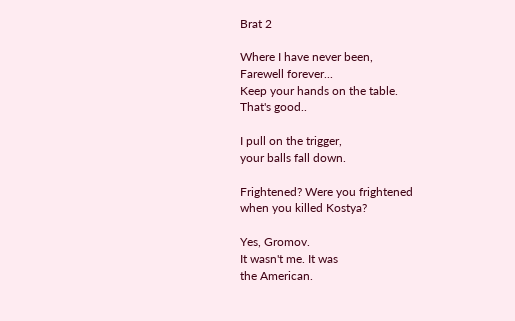Brat 2

Where I have never been,
Farewell forever...
Keep your hands on the table.
That's good..

I pull on the trigger,
your balls fall down.

Frightened? Were you frightened
when you killed Kostya?

Yes, Gromov.
It wasn't me. It was
the American.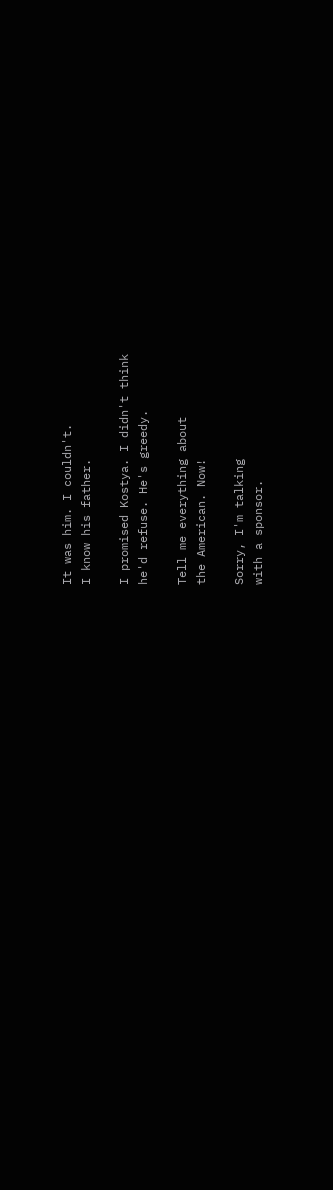It was him. I couldn't.
I know his father.

I promised Kostya. I didn't think
he'd refuse. He's greedy.

Tell me everything about
the American. Now!

Sorry, I'm talking
with a sponsor.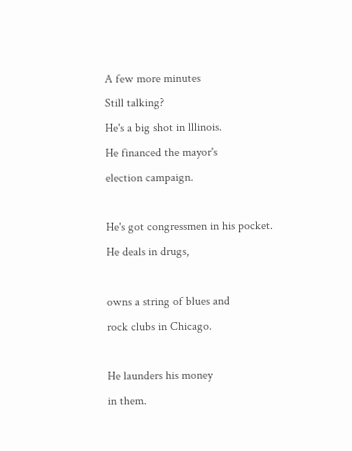A few more minutes
Still talking?
He's a big shot in lllinois.
He financed the mayor's
election campaign.

He's got congressmen in his pocket.
He deals in drugs,

owns a string of blues and
rock clubs in Chicago.

He launders his money
in them.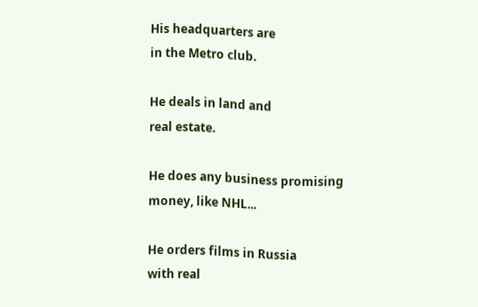His headquarters are
in the Metro club.

He deals in land and
real estate.

He does any business promising
money, like NHL...

He orders films in Russia
with real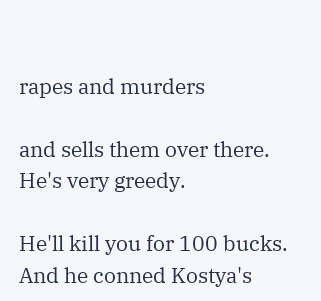rapes and murders

and sells them over there.
He's very greedy.

He'll kill you for 100 bucks.
And he conned Kostya's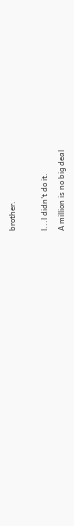brother.

l...l didn't do it.
A million is no big deal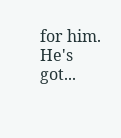for him.
He's got...